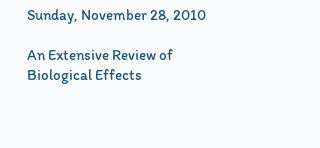Sunday, November 28, 2010

An Extensive Review of Biological Effects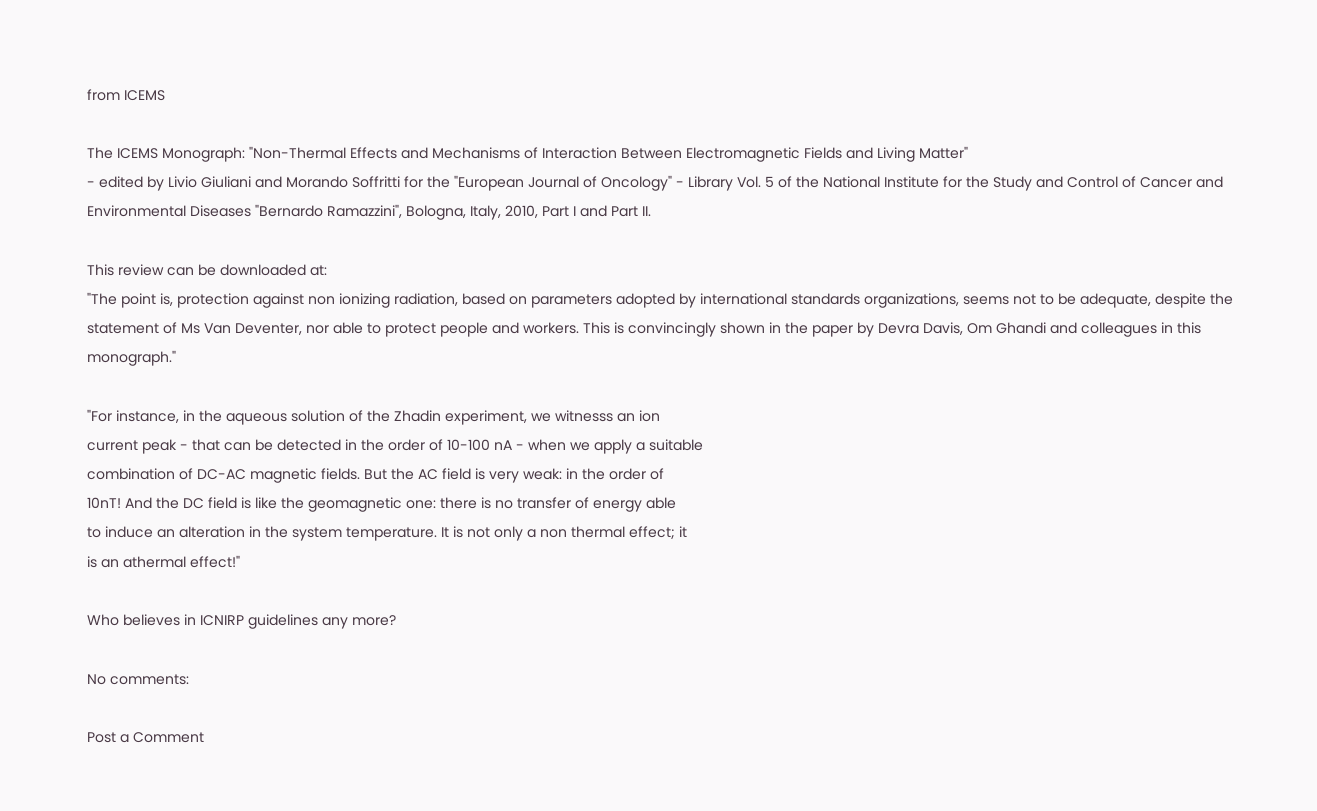from ICEMS

The ICEMS Monograph: "Non-Thermal Effects and Mechanisms of Interaction Between Electromagnetic Fields and Living Matter"
- edited by Livio Giuliani and Morando Soffritti for the "European Journal of Oncology" - Library Vol. 5 of the National Institute for the Study and Control of Cancer and Environmental Diseases "Bernardo Ramazzini", Bologna, Italy, 2010, Part I and Part II.

This review can be downloaded at:
"The point is, protection against non ionizing radiation, based on parameters adopted by international standards organizations, seems not to be adequate, despite the statement of Ms Van Deventer, nor able to protect people and workers. This is convincingly shown in the paper by Devra Davis, Om Ghandi and colleagues in this monograph."

"For instance, in the aqueous solution of the Zhadin experiment, we witnesss an ion
current peak - that can be detected in the order of 10-100 nA - when we apply a suitable
combination of DC-AC magnetic fields. But the AC field is very weak: in the order of
10nT! And the DC field is like the geomagnetic one: there is no transfer of energy able
to induce an alteration in the system temperature. It is not only a non thermal effect; it
is an athermal effect!"

Who believes in ICNIRP guidelines any more?

No comments:

Post a Comment